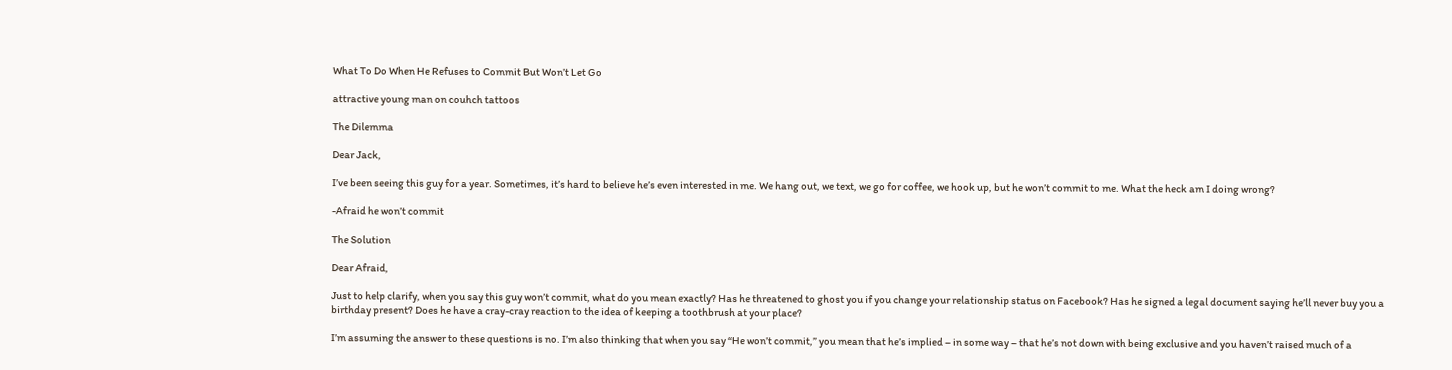What To Do When He Refuses to Commit But Won’t Let Go

attractive young man on couhch tattoos

The Dilemma

Dear Jack,

I’ve been seeing this guy for a year. Sometimes, it’s hard to believe he’s even interested in me. We hang out, we text, we go for coffee, we hook up, but he won’t commit to me. What the heck am I doing wrong?

-Afraid he won’t commit

The Solution

Dear Afraid,

Just to help clarify, when you say this guy won’t commit, what do you mean exactly? Has he threatened to ghost you if you change your relationship status on Facebook? Has he signed a legal document saying he’ll never buy you a birthday present? Does he have a cray-cray reaction to the idea of keeping a toothbrush at your place?

I’m assuming the answer to these questions is no. I’m also thinking that when you say “He won’t commit,” you mean that he’s implied – in some way – that he’s not down with being exclusive and you haven’t raised much of a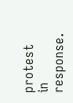protest in response.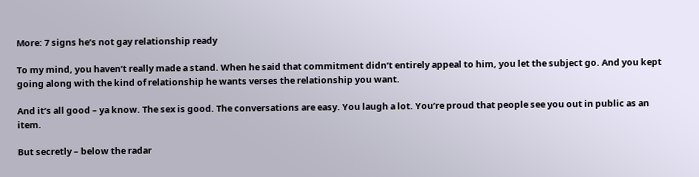More: 7 signs he’s not gay relationship ready

To my mind, you haven’t really made a stand. When he said that commitment didn’t entirely appeal to him, you let the subject go. And you kept going along with the kind of relationship he wants verses the relationship you want.

And it’s all good – ya know. The sex is good. The conversations are easy. You laugh a lot. You’re proud that people see you out in public as an item.

But secretly – below the radar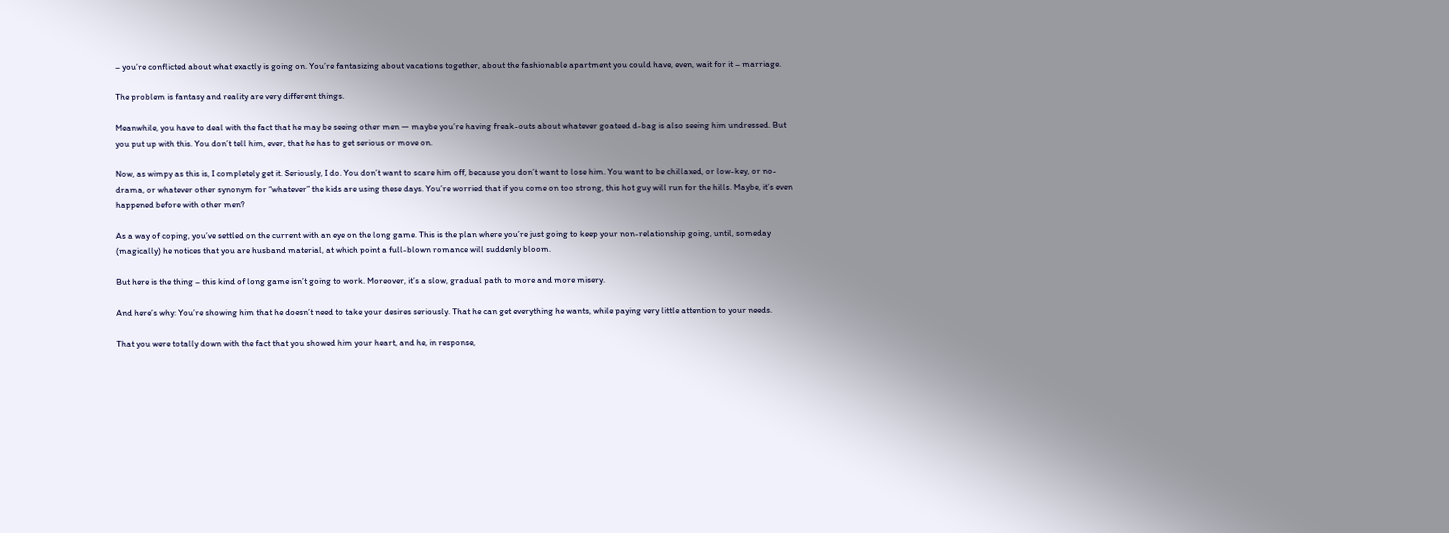– you’re conflicted about what exactly is going on. You’re fantasizing about vacations together, about the fashionable apartment you could have, even, wait for it – marriage.

The problem is fantasy and reality are very different things.

Meanwhile, you have to deal with the fact that he may be seeing other men — maybe you’re having freak-outs about whatever goateed d-bag is also seeing him undressed. But you put up with this. You don’t tell him, ever, that he has to get serious or move on.

Now, as wimpy as this is, I completely get it. Seriously, I do. You don’t want to scare him off, because you don’t want to lose him. You want to be chillaxed, or low-key, or no-drama, or whatever other synonym for “whatever” the kids are using these days. You’re worried that if you come on too strong, this hot guy will run for the hills. Maybe, it’s even happened before with other men?

As a way of coping, you’ve settled on the current with an eye on the long game. This is the plan where you’re just going to keep your non-relationship going, until, someday (magically) he notices that you are husband material, at which point a full-blown romance will suddenly bloom.

But here is the thing – this kind of long game isn’t going to work. Moreover, it’s a slow, gradual path to more and more misery.

And here’s why: You’re showing him that he doesn’t need to take your desires seriously. That he can get everything he wants, while paying very little attention to your needs.

That you were totally down with the fact that you showed him your heart, and he, in response,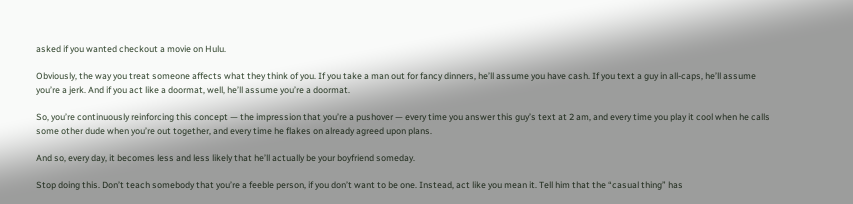asked if you wanted checkout a movie on Hulu.

Obviously, the way you treat someone affects what they think of you. If you take a man out for fancy dinners, he’ll assume you have cash. If you text a guy in all-caps, he’ll assume you’re a jerk. And if you act like a doormat, well, he’ll assume you’re a doormat.

So, you’re continuously reinforcing this concept — the impression that you’re a pushover — every time you answer this guy’s text at 2 am, and every time you play it cool when he calls some other dude when you’re out together, and every time he flakes on already agreed upon plans.

And so, every day, it becomes less and less likely that he’ll actually be your boyfriend someday.

Stop doing this. Don’t teach somebody that you’re a feeble person, if you don’t want to be one. Instead, act like you mean it. Tell him that the “casual thing” has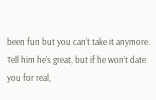been fun but you can’t take it anymore. Tell him he’s great, but if he won’t date you for real,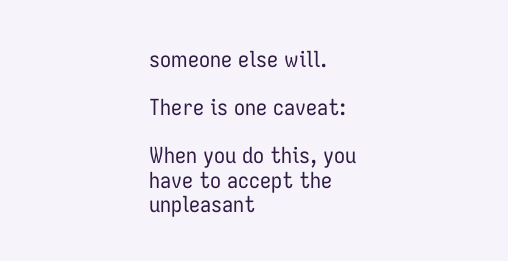someone else will.

There is one caveat:

When you do this, you have to accept the unpleasant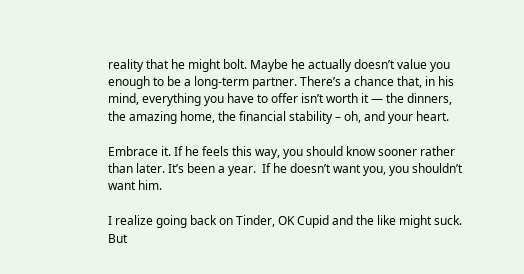reality that he might bolt. Maybe he actually doesn’t value you enough to be a long-term partner. There’s a chance that, in his mind, everything you have to offer isn’t worth it — the dinners, the amazing home, the financial stability – oh, and your heart.

Embrace it. If he feels this way, you should know sooner rather than later. It’s been a year.  If he doesn’t want you, you shouldn’t want him.

I realize going back on Tinder, OK Cupid and the like might suck. But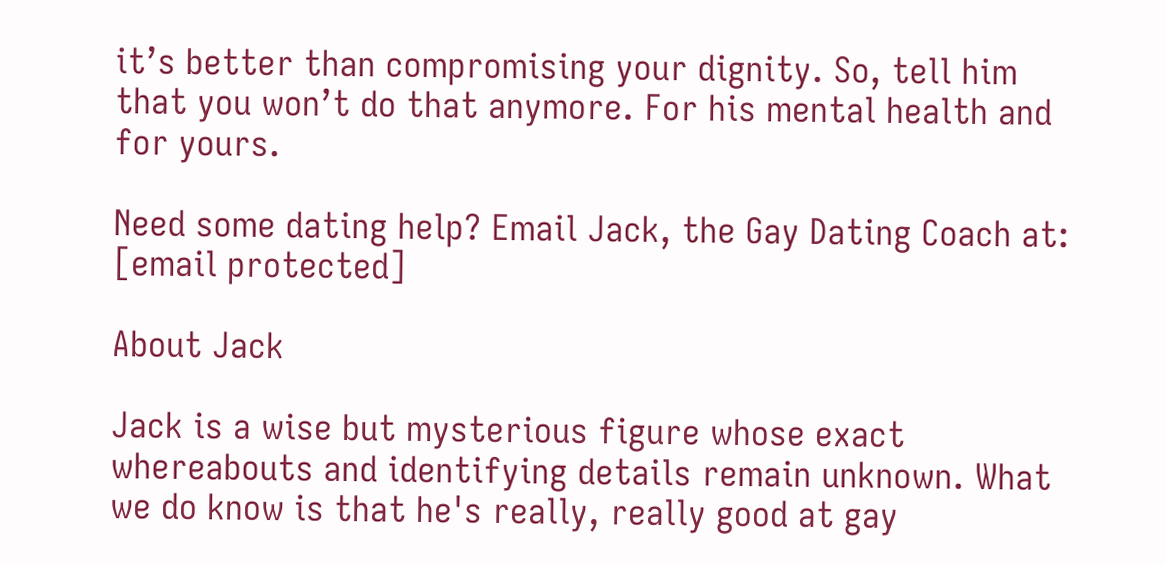it’s better than compromising your dignity. So, tell him that you won’t do that anymore. For his mental health and for yours.

Need some dating help? Email Jack, the Gay Dating Coach at: [email protected]

About Jack

Jack is a wise but mysterious figure whose exact whereabouts and identifying details remain unknown. What we do know is that he's really, really good at gay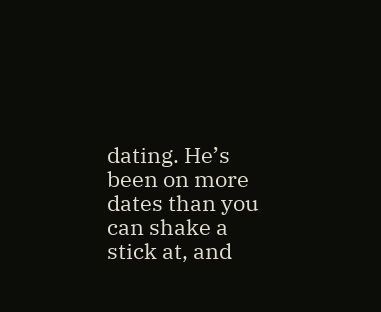dating. He’s been on more dates than you can shake a stick at, and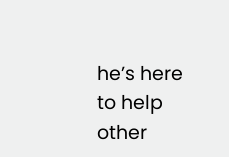he’s here to help other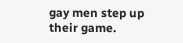gay men step up their game.